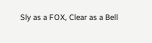Sly as a FOX, Clear as a Bell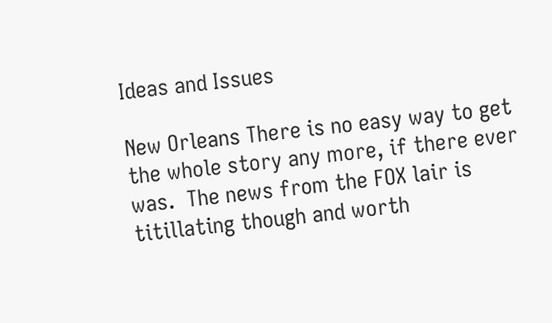Ideas and Issues

New Orleans There is no easy way to get the whole story any more, if there ever was.  The news from the FOX lair is titillating though and worth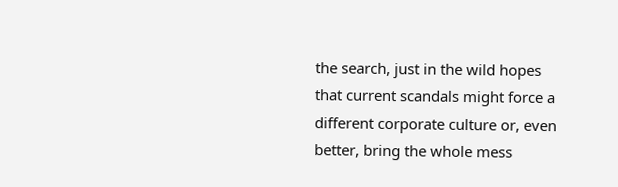the search, just in the wild hopes that current scandals might force a different corporate culture or, even better, bring the whole mess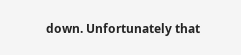down. Unfortunately that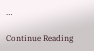…

Continue Reading